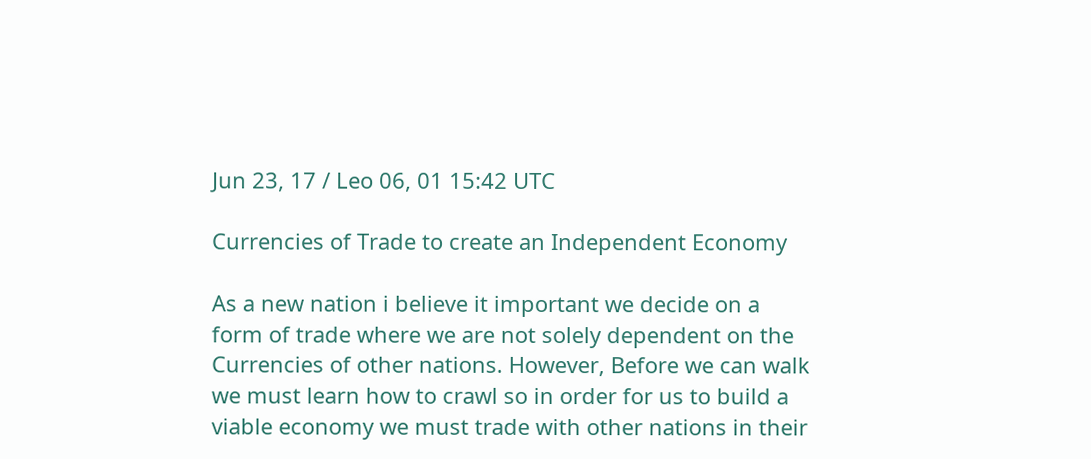Jun 23, 17 / Leo 06, 01 15:42 UTC

Currencies of Trade to create an Independent Economy

As a new nation i believe it important we decide on a form of trade where we are not solely dependent on the Currencies of other nations. However, Before we can walk we must learn how to crawl so in order for us to build a viable economy we must trade with other nations in their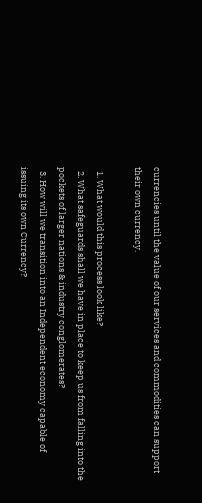currencies until the value of our services and commodities can support their own currency.

  1. What would this process look like?
  2. What safeguards shall we have in place to keep us from falling into the pockets of larger nations & industry conglomerates?
  3. How will we transition into an Independent economy capable of issuing its own Currency?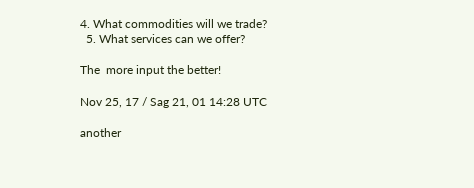4. What commodities will we trade?
  5. What services can we offer?

The  more input the better!

Nov 25, 17 / Sag 21, 01 14:28 UTC

another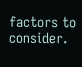factors to consider.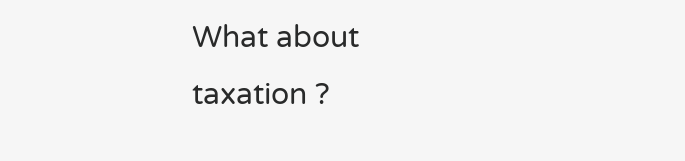What about taxation ?